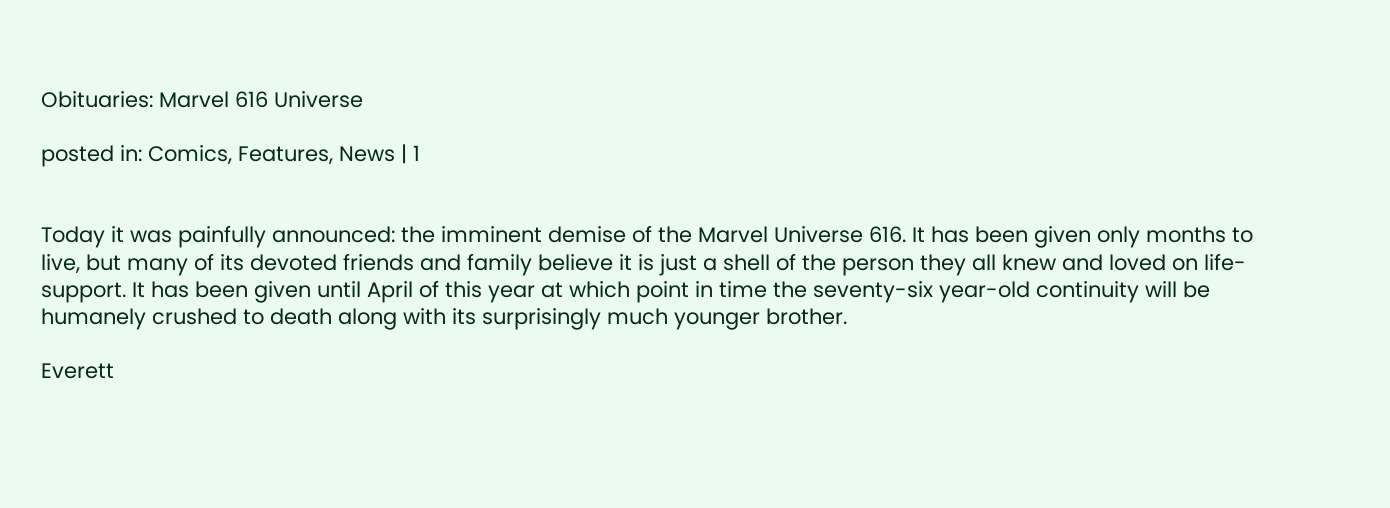Obituaries: Marvel 616 Universe

posted in: Comics, Features, News | 1


Today it was painfully announced: the imminent demise of the Marvel Universe 616. It has been given only months to live, but many of its devoted friends and family believe it is just a shell of the person they all knew and loved on life-support. It has been given until April of this year at which point in time the seventy-six year-old continuity will be humanely crushed to death along with its surprisingly much younger brother.

Everett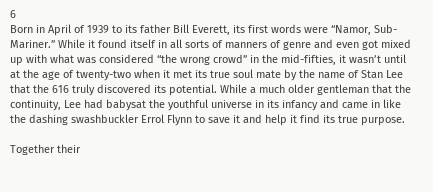6
Born in April of 1939 to its father Bill Everett, its first words were “Namor, Sub-Mariner.” While it found itself in all sorts of manners of genre and even got mixed up with what was considered “the wrong crowd” in the mid-fifties, it wasn’t until at the age of twenty-two when it met its true soul mate by the name of Stan Lee that the 616 truly discovered its potential. While a much older gentleman that the continuity, Lee had babysat the youthful universe in its infancy and came in like the dashing swashbuckler Errol Flynn to save it and help it find its true purpose.

Together their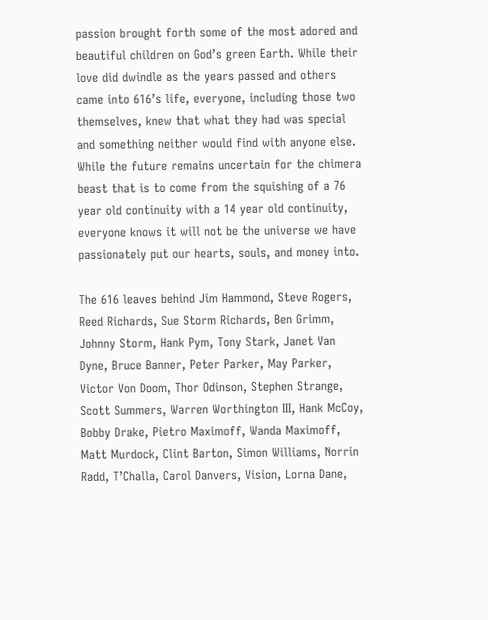passion brought forth some of the most adored and beautiful children on God’s green Earth. While their love did dwindle as the years passed and others came into 616’s life, everyone, including those two themselves, knew that what they had was special and something neither would find with anyone else.
While the future remains uncertain for the chimera beast that is to come from the squishing of a 76 year old continuity with a 14 year old continuity, everyone knows it will not be the universe we have passionately put our hearts, souls, and money into.

The 616 leaves behind Jim Hammond, Steve Rogers, Reed Richards, Sue Storm Richards, Ben Grimm, Johnny Storm, Hank Pym, Tony Stark, Janet Van Dyne, Bruce Banner, Peter Parker, May Parker, Victor Von Doom, Thor Odinson, Stephen Strange, Scott Summers, Warren Worthington III, Hank McCoy, Bobby Drake, Pietro Maximoff, Wanda Maximoff, Matt Murdock, Clint Barton, Simon Williams, Norrin Radd, T’Challa, Carol Danvers, Vision, Lorna Dane,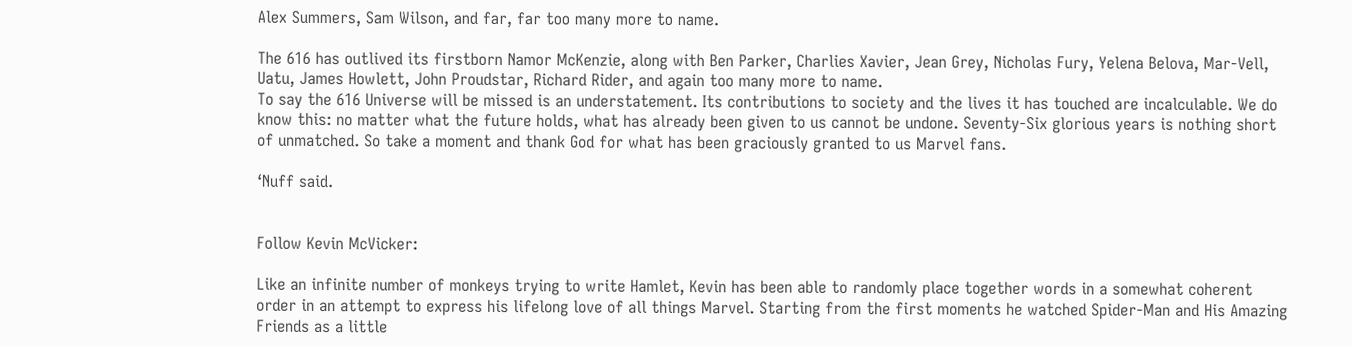Alex Summers, Sam Wilson, and far, far too many more to name.

The 616 has outlived its firstborn Namor McKenzie, along with Ben Parker, Charlies Xavier, Jean Grey, Nicholas Fury, Yelena Belova, Mar-Vell, Uatu, James Howlett, John Proudstar, Richard Rider, and again too many more to name.
To say the 616 Universe will be missed is an understatement. Its contributions to society and the lives it has touched are incalculable. We do know this: no matter what the future holds, what has already been given to us cannot be undone. Seventy-Six glorious years is nothing short of unmatched. So take a moment and thank God for what has been graciously granted to us Marvel fans.

‘Nuff said.


Follow Kevin McVicker:

Like an infinite number of monkeys trying to write Hamlet, Kevin has been able to randomly place together words in a somewhat coherent order in an attempt to express his lifelong love of all things Marvel. Starting from the first moments he watched Spider-Man and His Amazing Friends as a little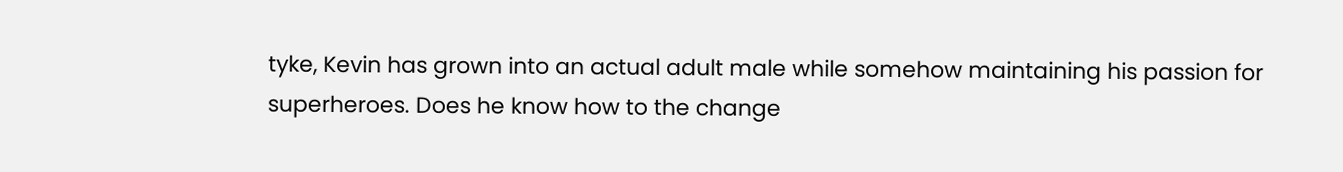tyke, Kevin has grown into an actual adult male while somehow maintaining his passion for superheroes. Does he know how to the change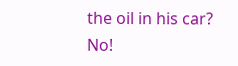the oil in his car? No!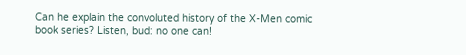Can he explain the convoluted history of the X-Men comic book series? Listen, bud: no one can!